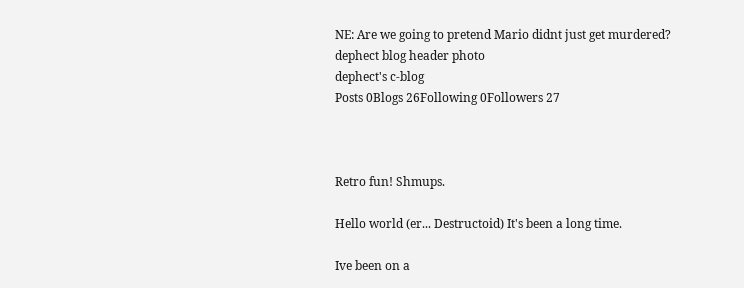NE: Are we going to pretend Mario didnt just get murdered?
dephect blog header photo
dephect's c-blog
Posts 0Blogs 26Following 0Followers 27



Retro fun! Shmups.

Hello world (er... Destructoid) It's been a long time.

Ive been on a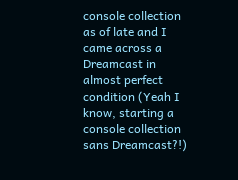console collection as of late and I came across a Dreamcast in almost perfect condition (Yeah I know, starting a console collection sans Dreamcast?!)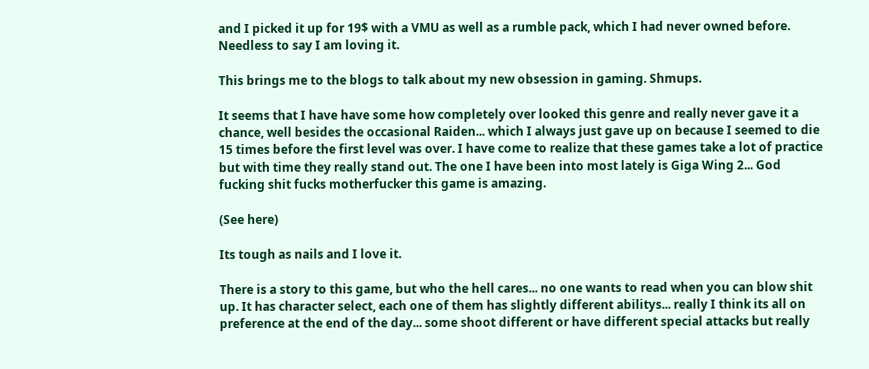and I picked it up for 19$ with a VMU as well as a rumble pack, which I had never owned before. Needless to say I am loving it.

This brings me to the blogs to talk about my new obsession in gaming. Shmups.

It seems that I have have some how completely over looked this genre and really never gave it a chance, well besides the occasional Raiden... which I always just gave up on because I seemed to die 15 times before the first level was over. I have come to realize that these games take a lot of practice but with time they really stand out. The one I have been into most lately is Giga Wing 2... God fucking shit fucks motherfucker this game is amazing.

(See here)

Its tough as nails and I love it.

There is a story to this game, but who the hell cares... no one wants to read when you can blow shit up. It has character select, each one of them has slightly different abilitys... really I think its all on preference at the end of the day... some shoot different or have different special attacks but really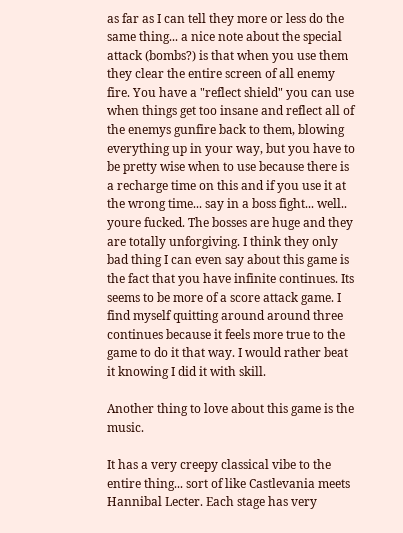as far as I can tell they more or less do the same thing... a nice note about the special attack (bombs?) is that when you use them they clear the entire screen of all enemy fire. You have a "reflect shield" you can use when things get too insane and reflect all of the enemys gunfire back to them, blowing everything up in your way, but you have to be pretty wise when to use because there is a recharge time on this and if you use it at the wrong time... say in a boss fight... well.. youre fucked. The bosses are huge and they are totally unforgiving. I think they only bad thing I can even say about this game is the fact that you have infinite continues. Its seems to be more of a score attack game. I find myself quitting around around three continues because it feels more true to the game to do it that way. I would rather beat it knowing I did it with skill.

Another thing to love about this game is the music.

It has a very creepy classical vibe to the entire thing... sort of like Castlevania meets Hannibal Lecter. Each stage has very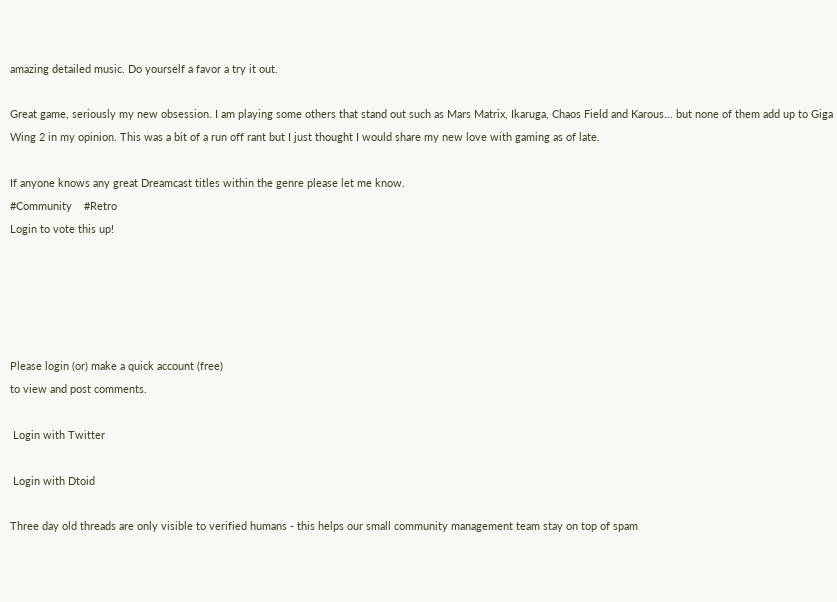amazing detailed music. Do yourself a favor a try it out.

Great game, seriously my new obsession. I am playing some others that stand out such as Mars Matrix, Ikaruga, Chaos Field and Karous... but none of them add up to Giga Wing 2 in my opinion. This was a bit of a run off rant but I just thought I would share my new love with gaming as of late.

If anyone knows any great Dreamcast titles within the genre please let me know.
#Community    #Retro
Login to vote this up!





Please login (or) make a quick account (free)
to view and post comments.

 Login with Twitter

 Login with Dtoid

Three day old threads are only visible to verified humans - this helps our small community management team stay on top of spam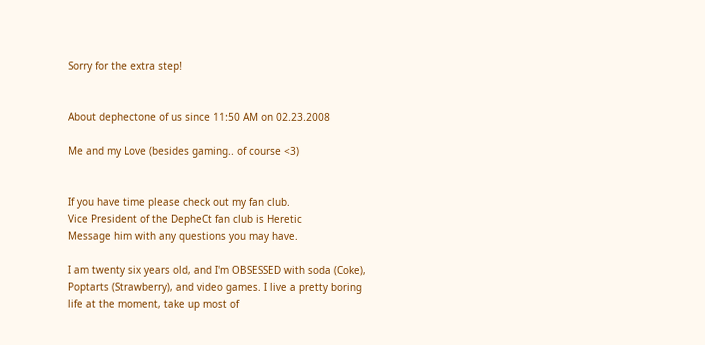Sorry for the extra step!


About dephectone of us since 11:50 AM on 02.23.2008

Me and my Love (besides gaming.. of course <3)


If you have time please check out my fan club.
Vice President of the DepheCt fan club is Heretic
Message him with any questions you may have.

I am twenty six years old, and I'm OBSESSED with soda (Coke), Poptarts (Strawberry), and video games. I live a pretty boring life at the moment, take up most of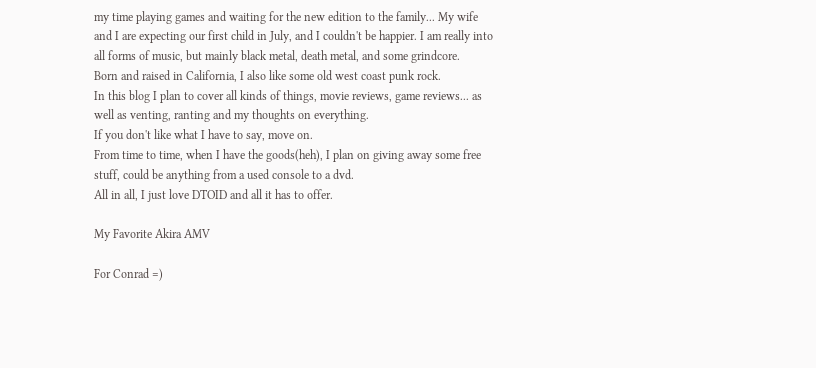my time playing games and waiting for the new edition to the family... My wife and I are expecting our first child in July, and I couldn't be happier. I am really into all forms of music, but mainly black metal, death metal, and some grindcore.
Born and raised in California, I also like some old west coast punk rock.
In this blog I plan to cover all kinds of things, movie reviews, game reviews... as well as venting, ranting and my thoughts on everything.
If you don't like what I have to say, move on.
From time to time, when I have the goods(heh), I plan on giving away some free stuff, could be anything from a used console to a dvd.
All in all, I just love DTOID and all it has to offer.

My Favorite Akira AMV

For Conrad =)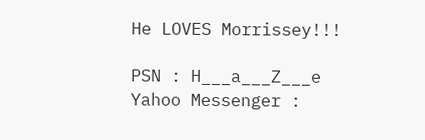He LOVES Morrissey!!!

PSN : H___a___Z___e
Yahoo Messenger :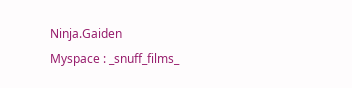Ninja.Gaiden
Myspace : _snuff_films_